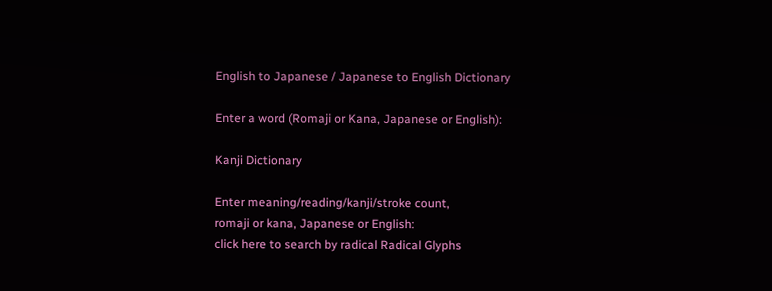English to Japanese / Japanese to English Dictionary

Enter a word (Romaji or Kana, Japanese or English):

Kanji Dictionary

Enter meaning/reading/kanji/stroke count,
romaji or kana, Japanese or English:
click here to search by radical Radical Glyphs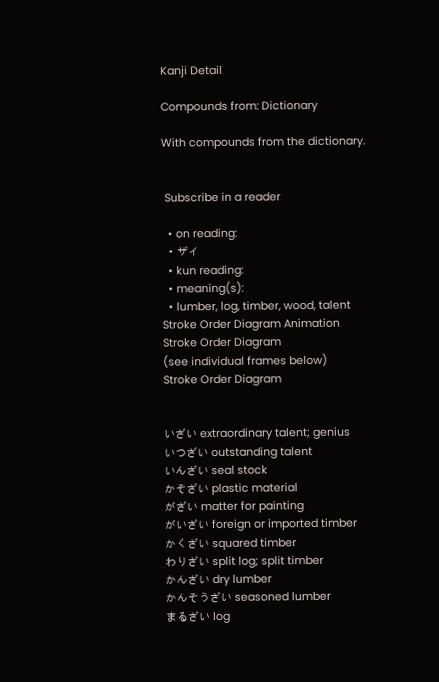Kanji Detail

Compounds from: Dictionary

With compounds from the dictionary.


 Subscribe in a reader

  • on reading:
  • ザイ
  • kun reading:
  • meaning(s):
  • lumber, log, timber, wood, talent
Stroke Order Diagram Animation
Stroke Order Diagram
(see individual frames below)
Stroke Order Diagram


いざい extraordinary talent; genius
いつざい outstanding talent
いんざい seal stock
かそざい plastic material
がざい matter for painting
がいざい foreign or imported timber
かくざい squared timber
わりざい split log; split timber
かんざい dry lumber
かんそうざい seasoned lumber
まるざい log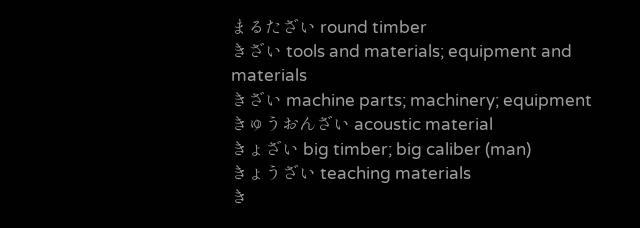まるたざい round timber
きざい tools and materials; equipment and materials
きざい machine parts; machinery; equipment
きゅうおんざい acoustic material
きょざい big timber; big caliber (man)
きょうざい teaching materials
き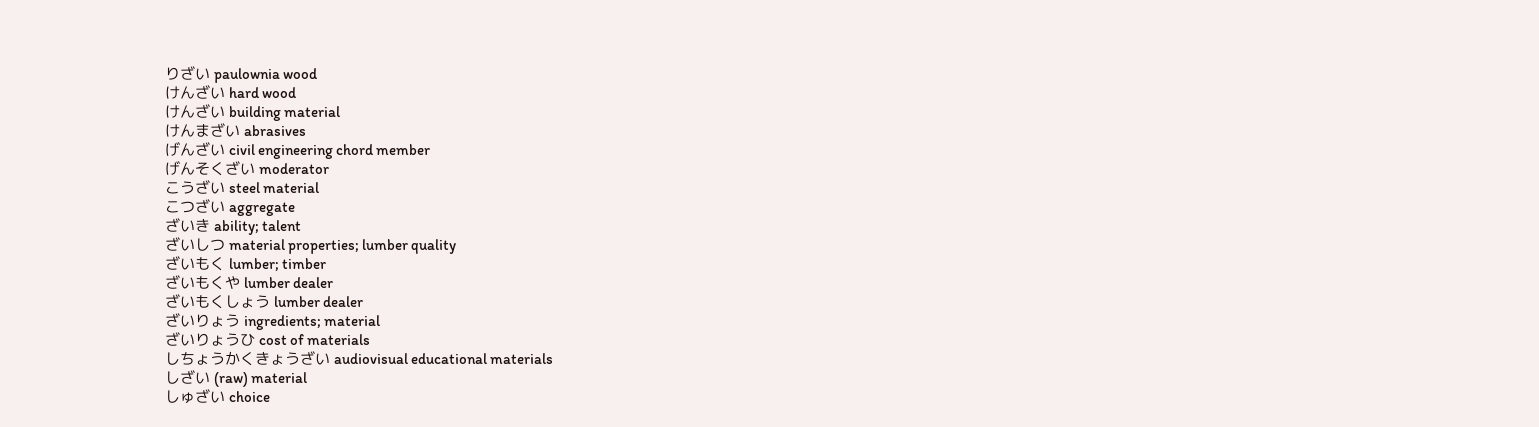りざい paulownia wood
けんざい hard wood
けんざい building material
けんまざい abrasives
げんざい civil engineering chord member
げんそくざい moderator
こうざい steel material
こつざい aggregate
ざいき ability; talent
ざいしつ material properties; lumber quality
ざいもく lumber; timber
ざいもくや lumber dealer
ざいもくしょう lumber dealer
ざいりょう ingredients; material
ざいりょうひ cost of materials
しちょうかくきょうざい audiovisual educational materials
しざい (raw) material
しゅざい choice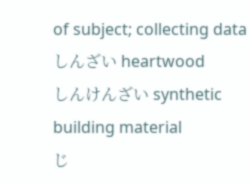of subject; collecting data
しんざい heartwood
しんけんざい synthetic building material
じ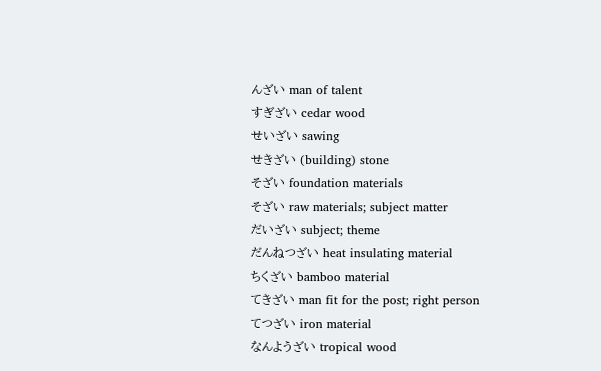んざい man of talent
すぎざい cedar wood
せいざい sawing
せきざい (building) stone
そざい foundation materials
そざい raw materials; subject matter
だいざい subject; theme
だんねつざい heat insulating material
ちくざい bamboo material
てきざい man fit for the post; right person
てつざい iron material
なんようざい tropical wood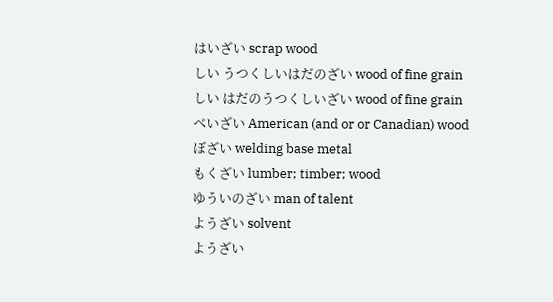はいざい scrap wood
しい うつくしいはだのざい wood of fine grain
しい はだのうつくしいざい wood of fine grain
べいざい American (and or or Canadian) wood
ぼざい welding base metal
もくざい lumber; timber; wood
ゆういのざい man of talent
ようざい solvent
ようざい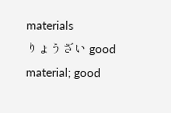materials
りょうざい good material; good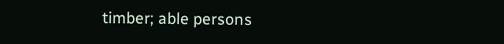timber; able persons